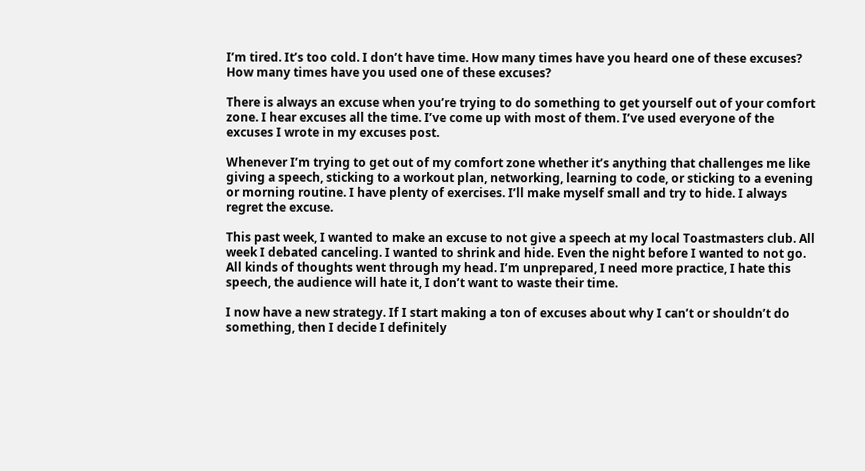I’m tired. It’s too cold. I don’t have time. How many times have you heard one of these excuses? How many times have you used one of these excuses?

There is always an excuse when you’re trying to do something to get yourself out of your comfort zone. I hear excuses all the time. I’ve come up with most of them. I’ve used everyone of the excuses I wrote in my excuses post.

Whenever I’m trying to get out of my comfort zone whether it’s anything that challenges me like giving a speech, sticking to a workout plan, networking, learning to code, or sticking to a evening or morning routine. I have plenty of exercises. I’ll make myself small and try to hide. I always regret the excuse.

This past week, I wanted to make an excuse to not give a speech at my local Toastmasters club. All week I debated canceling. I wanted to shrink and hide. Even the night before I wanted to not go. All kinds of thoughts went through my head. I’m unprepared, I need more practice, I hate this speech, the audience will hate it, I don’t want to waste their time.

I now have a new strategy. If I start making a ton of excuses about why I can’t or shouldn’t do something, then I decide I definitely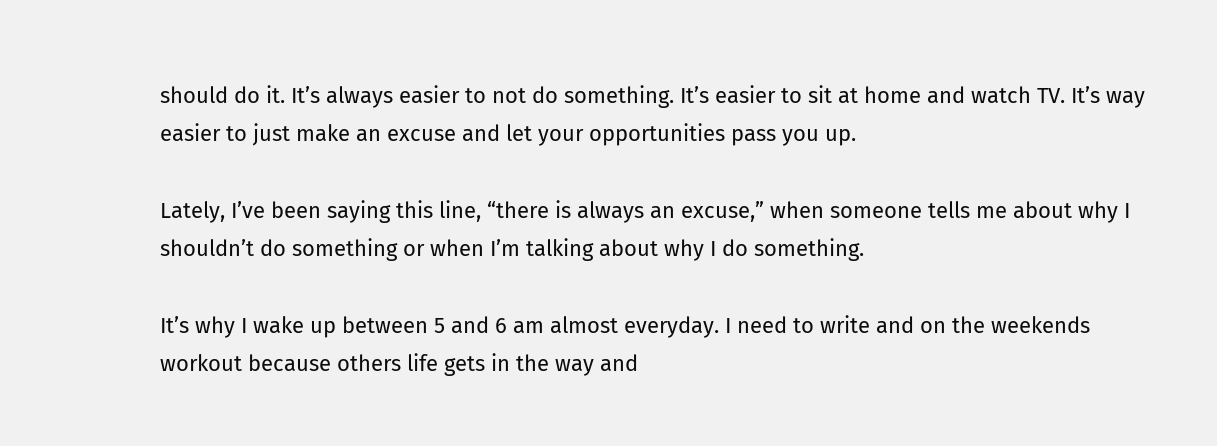should do it. It’s always easier to not do something. It’s easier to sit at home and watch TV. It’s way easier to just make an excuse and let your opportunities pass you up.

Lately, I’ve been saying this line, “there is always an excuse,” when someone tells me about why I shouldn’t do something or when I’m talking about why I do something.

It’s why I wake up between 5 and 6 am almost everyday. I need to write and on the weekends workout because others life gets in the way and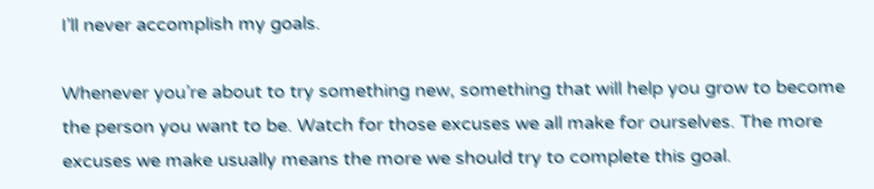I’ll never accomplish my goals.

Whenever you’re about to try something new, something that will help you grow to become the person you want to be. Watch for those excuses we all make for ourselves. The more excuses we make usually means the more we should try to complete this goal.